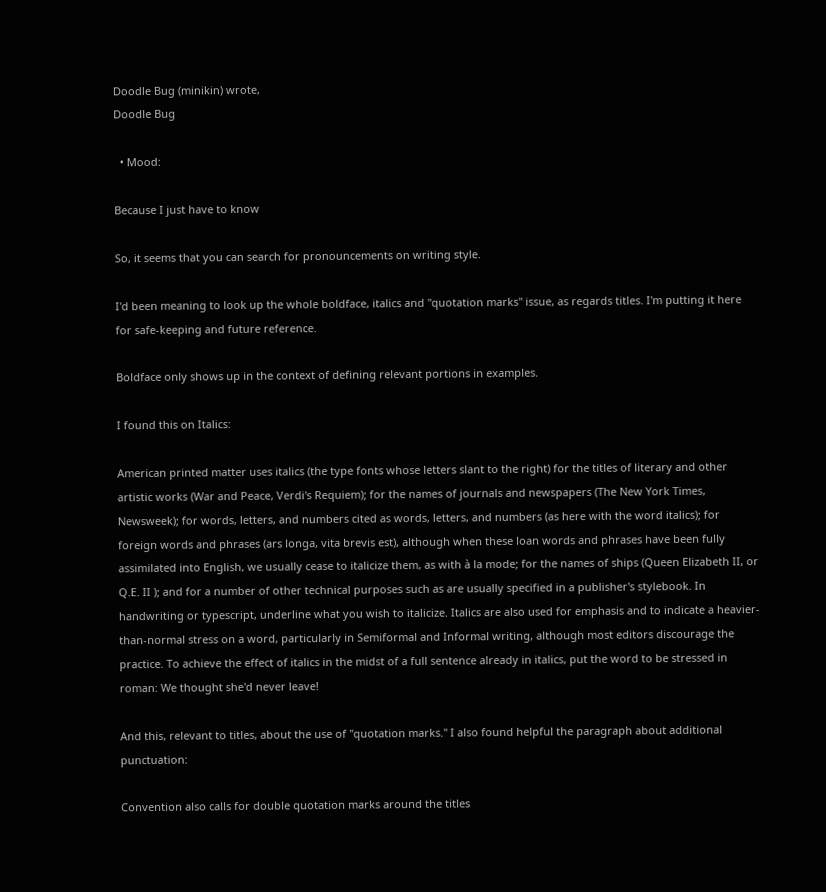Doodle Bug (minikin) wrote,
Doodle Bug

  • Mood:

Because I just have to know

So, it seems that you can search for pronouncements on writing style.

I'd been meaning to look up the whole boldface, italics and "quotation marks" issue, as regards titles. I'm putting it here for safe-keeping and future reference.

Boldface only shows up in the context of defining relevant portions in examples.

I found this on Italics:

American printed matter uses italics (the type fonts whose letters slant to the right) for the titles of literary and other artistic works (War and Peace, Verdi's Requiem); for the names of journals and newspapers (The New York Times, Newsweek); for words, letters, and numbers cited as words, letters, and numbers (as here with the word italics); for foreign words and phrases (ars longa, vita brevis est), although when these loan words and phrases have been fully assimilated into English, we usually cease to italicize them, as with à la mode; for the names of ships (Queen Elizabeth II, or Q.E. II ); and for a number of other technical purposes such as are usually specified in a publisher's stylebook. In handwriting or typescript, underline what you wish to italicize. Italics are also used for emphasis and to indicate a heavier-than-normal stress on a word, particularly in Semiformal and Informal writing, although most editors discourage the practice. To achieve the effect of italics in the midst of a full sentence already in italics, put the word to be stressed in roman: We thought she'd never leave!

And this, relevant to titles, about the use of "quotation marks." I also found helpful the paragraph about additional punctuation:

Convention also calls for double quotation marks around the titles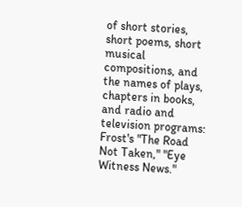of short stories, short poems, short musical compositions, and the names of plays, chapters in books, and radio and television programs: Frost's "The Road Not Taken," "Eye Witness News."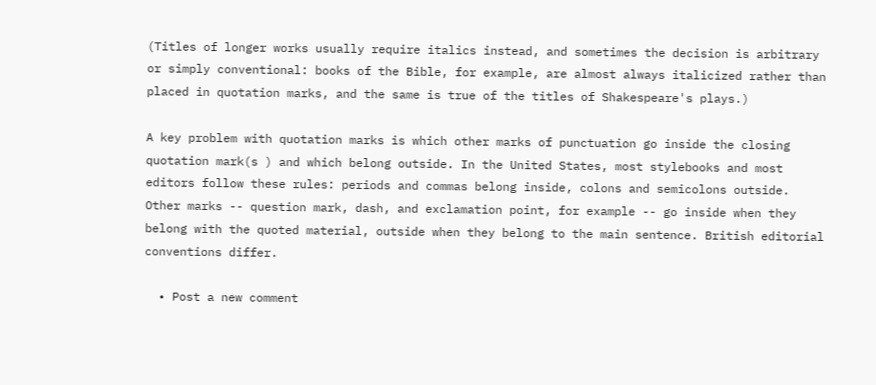(Titles of longer works usually require italics instead, and sometimes the decision is arbitrary or simply conventional: books of the Bible, for example, are almost always italicized rather than placed in quotation marks, and the same is true of the titles of Shakespeare's plays.)

A key problem with quotation marks is which other marks of punctuation go inside the closing quotation mark(s ) and which belong outside. In the United States, most stylebooks and most editors follow these rules: periods and commas belong inside, colons and semicolons outside. Other marks -- question mark, dash, and exclamation point, for example -- go inside when they belong with the quoted material, outside when they belong to the main sentence. British editorial conventions differ.

  • Post a new comment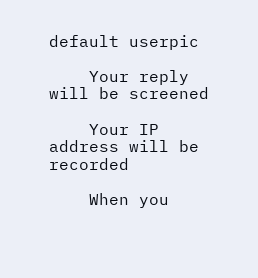default userpic

    Your reply will be screened

    Your IP address will be recorded

    When you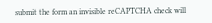submit the form an invisible reCAPTCHA check will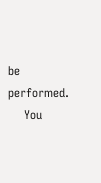be performed.
    You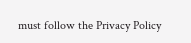must follow the Privacy Policy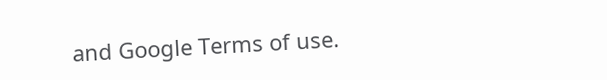and Google Terms of use.